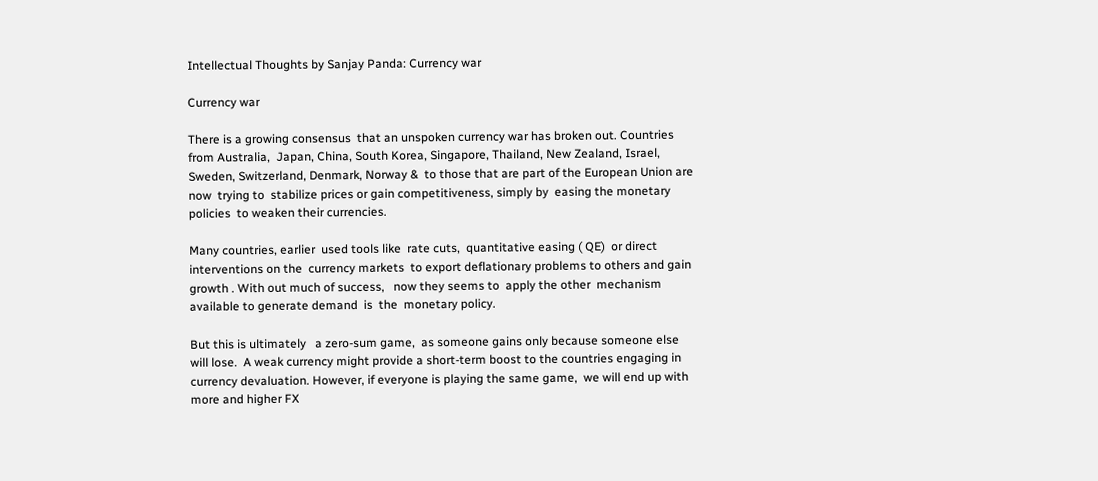Intellectual Thoughts by Sanjay Panda: Currency war

Currency war

There is a growing consensus  that an unspoken currency war has broken out. Countries from Australia,  Japan, China, South Korea, Singapore, Thailand, New Zealand, Israel,  Sweden, Switzerland, Denmark, Norway &  to those that are part of the European Union are now  trying to  stabilize prices or gain competitiveness, simply by  easing the monetary policies  to weaken their currencies.

Many countries, earlier  used tools like  rate cuts,  quantitative easing ( QE)  or direct interventions on the  currency markets  to export deflationary problems to others and gain growth . With out much of success,   now they seems to  apply the other  mechanism available to generate demand  is  the  monetary policy.

But this is ultimately   a zero-sum game,  as someone gains only because someone else will lose.  A weak currency might provide a short-term boost to the countries engaging in currency devaluation. However, if everyone is playing the same game,  we will end up with  more and higher FX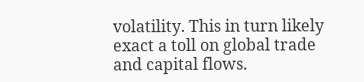volatility. This in turn likely exact a toll on global trade and capital flows.